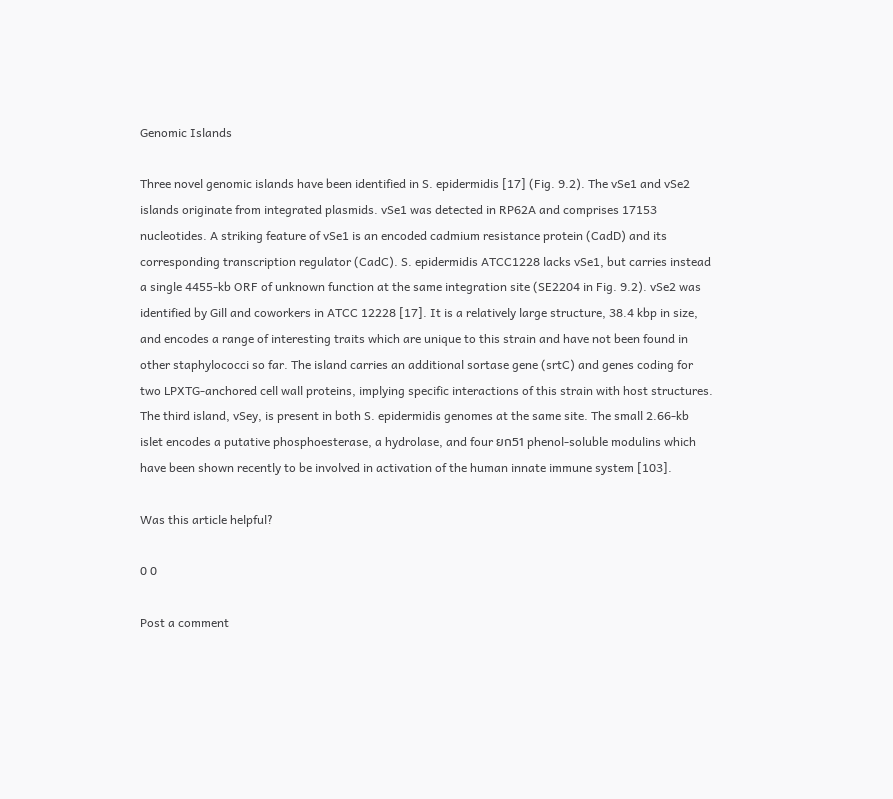Genomic Islands

Three novel genomic islands have been identified in S. epidermidis [17] (Fig. 9.2). The vSe1 and vSe2 islands originate from integrated plasmids. vSe1 was detected in RP62A and comprises 17153 nucleotides. A striking feature of vSe1 is an encoded cadmium resistance protein (CadD) and its corresponding transcription regulator (CadC). S. epidermidis ATCC1228 lacks vSe1, but carries instead a single 4455-kb ORF of unknown function at the same integration site (SE2204 in Fig. 9.2). vSe2 was identified by Gill and coworkers in ATCC 12228 [17]. It is a relatively large structure, 38.4 kbp in size, and encodes a range of interesting traits which are unique to this strain and have not been found in other staphylococci so far. The island carries an additional sortase gene (srtC) and genes coding for two LPXTG-anchored cell wall proteins, implying specific interactions of this strain with host structures. The third island, vSey, is present in both S. epidermidis genomes at the same site. The small 2.66-kb islet encodes a putative phosphoesterase, a hydrolase, and four ยก51 phenol-soluble modulins which have been shown recently to be involved in activation of the human innate immune system [103].

Was this article helpful?

0 0

Post a comment